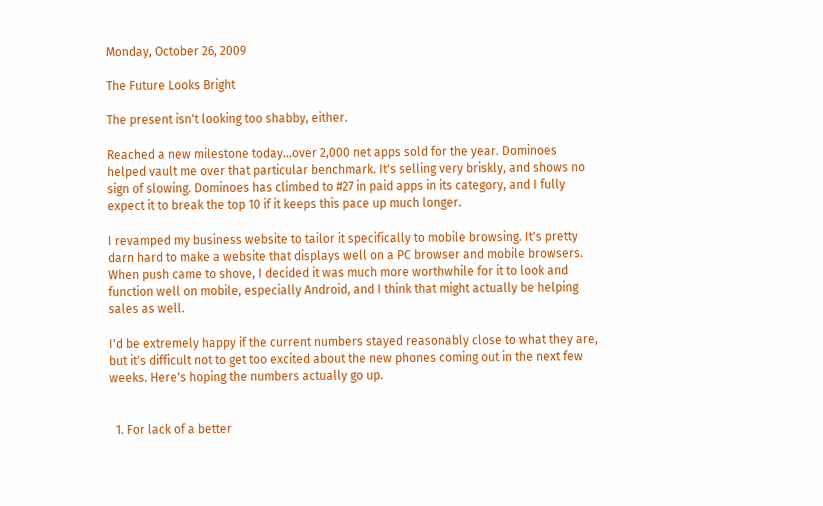Monday, October 26, 2009

The Future Looks Bright

The present isn't looking too shabby, either.

Reached a new milestone today...over 2,000 net apps sold for the year. Dominoes helped vault me over that particular benchmark. It's selling very briskly, and shows no sign of slowing. Dominoes has climbed to #27 in paid apps in its category, and I fully expect it to break the top 10 if it keeps this pace up much longer.

I revamped my business website to tailor it specifically to mobile browsing. It's pretty darn hard to make a website that displays well on a PC browser and mobile browsers. When push came to shove, I decided it was much more worthwhile for it to look and function well on mobile, especially Android, and I think that might actually be helping sales as well.

I'd be extremely happy if the current numbers stayed reasonably close to what they are, but it's difficult not to get too excited about the new phones coming out in the next few weeks. Here's hoping the numbers actually go up.


  1. For lack of a better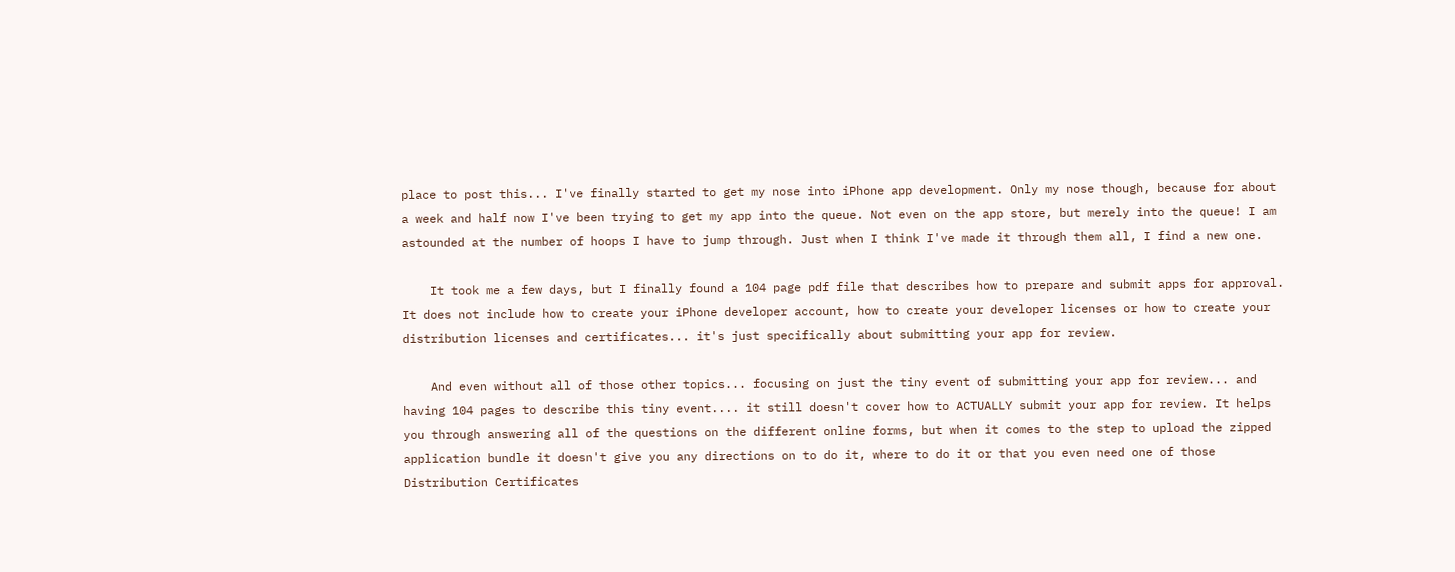place to post this... I've finally started to get my nose into iPhone app development. Only my nose though, because for about a week and half now I've been trying to get my app into the queue. Not even on the app store, but merely into the queue! I am astounded at the number of hoops I have to jump through. Just when I think I've made it through them all, I find a new one.

    It took me a few days, but I finally found a 104 page pdf file that describes how to prepare and submit apps for approval. It does not include how to create your iPhone developer account, how to create your developer licenses or how to create your distribution licenses and certificates... it's just specifically about submitting your app for review.

    And even without all of those other topics... focusing on just the tiny event of submitting your app for review... and having 104 pages to describe this tiny event.... it still doesn't cover how to ACTUALLY submit your app for review. It helps you through answering all of the questions on the different online forms, but when it comes to the step to upload the zipped application bundle it doesn't give you any directions on to do it, where to do it or that you even need one of those Distribution Certificates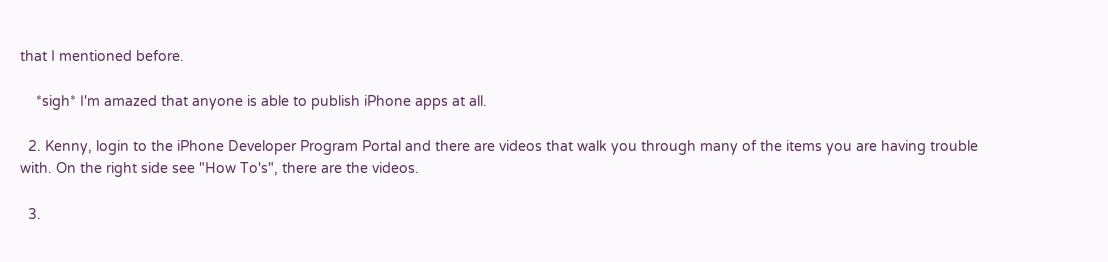that I mentioned before.

    *sigh* I'm amazed that anyone is able to publish iPhone apps at all.

  2. Kenny, login to the iPhone Developer Program Portal and there are videos that walk you through many of the items you are having trouble with. On the right side see "How To's", there are the videos.

  3.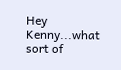Hey Kenny...what sort of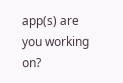app(s) are you working on?